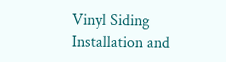Vinyl Siding Installation and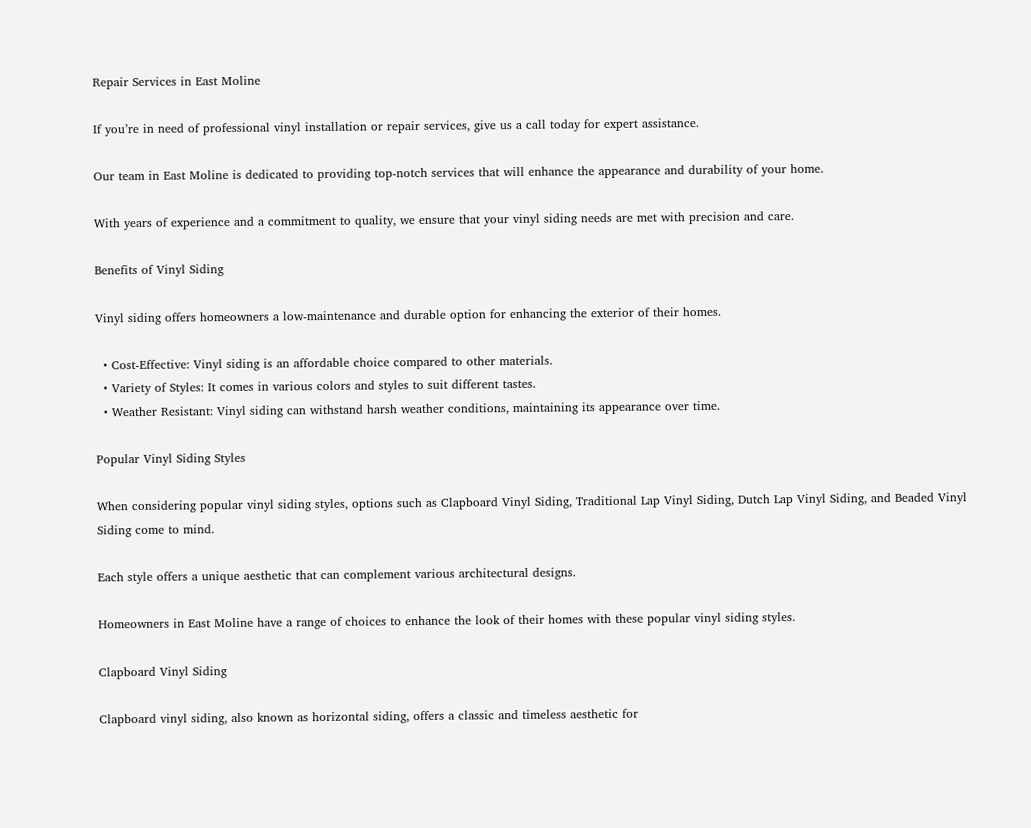Repair Services in East Moline

If you’re in need of professional vinyl installation or repair services, give us a call today for expert assistance.

Our team in East Moline is dedicated to providing top-notch services that will enhance the appearance and durability of your home.

With years of experience and a commitment to quality, we ensure that your vinyl siding needs are met with precision and care.

Benefits of Vinyl Siding

Vinyl siding offers homeowners a low-maintenance and durable option for enhancing the exterior of their homes.

  • Cost-Effective: Vinyl siding is an affordable choice compared to other materials.
  • Variety of Styles: It comes in various colors and styles to suit different tastes.
  • Weather Resistant: Vinyl siding can withstand harsh weather conditions, maintaining its appearance over time.

Popular Vinyl Siding Styles

When considering popular vinyl siding styles, options such as Clapboard Vinyl Siding, Traditional Lap Vinyl Siding, Dutch Lap Vinyl Siding, and Beaded Vinyl Siding come to mind.

Each style offers a unique aesthetic that can complement various architectural designs.

Homeowners in East Moline have a range of choices to enhance the look of their homes with these popular vinyl siding styles.

Clapboard Vinyl Siding

Clapboard vinyl siding, also known as horizontal siding, offers a classic and timeless aesthetic for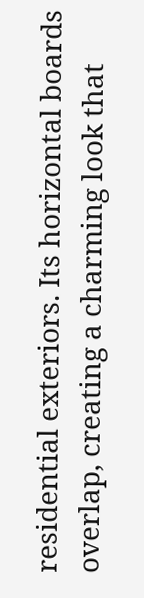residential exteriors. Its horizontal boards overlap, creating a charming look that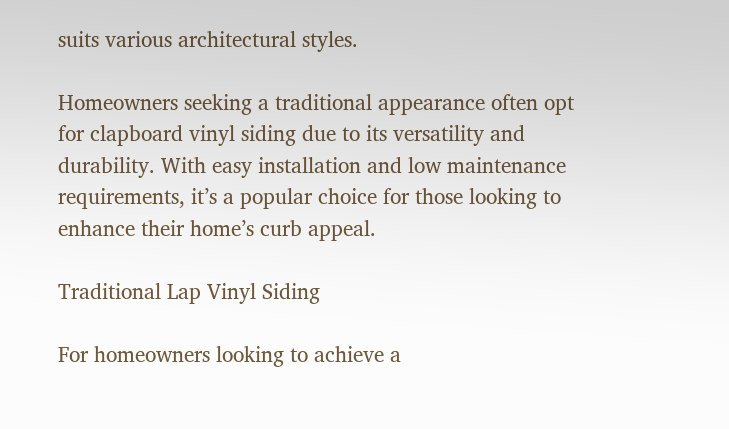suits various architectural styles.

Homeowners seeking a traditional appearance often opt for clapboard vinyl siding due to its versatility and durability. With easy installation and low maintenance requirements, it’s a popular choice for those looking to enhance their home’s curb appeal.

Traditional Lap Vinyl Siding

For homeowners looking to achieve a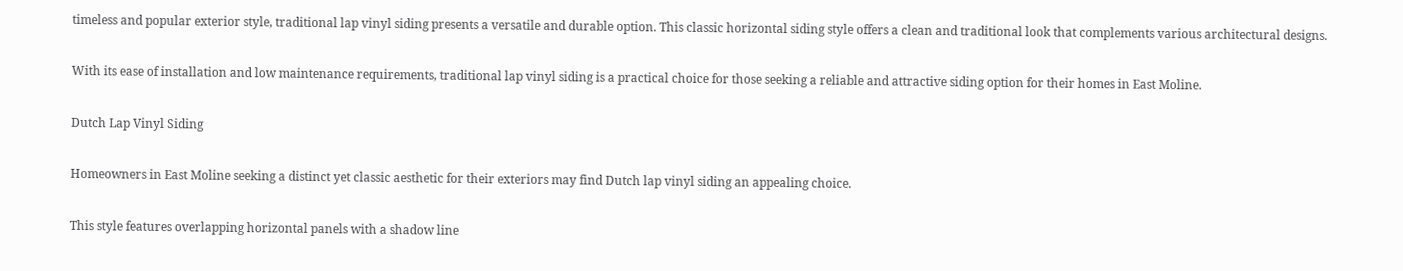timeless and popular exterior style, traditional lap vinyl siding presents a versatile and durable option. This classic horizontal siding style offers a clean and traditional look that complements various architectural designs.

With its ease of installation and low maintenance requirements, traditional lap vinyl siding is a practical choice for those seeking a reliable and attractive siding option for their homes in East Moline.

Dutch Lap Vinyl Siding

Homeowners in East Moline seeking a distinct yet classic aesthetic for their exteriors may find Dutch lap vinyl siding an appealing choice.

This style features overlapping horizontal panels with a shadow line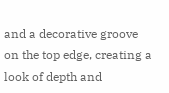and a decorative groove on the top edge, creating a look of depth and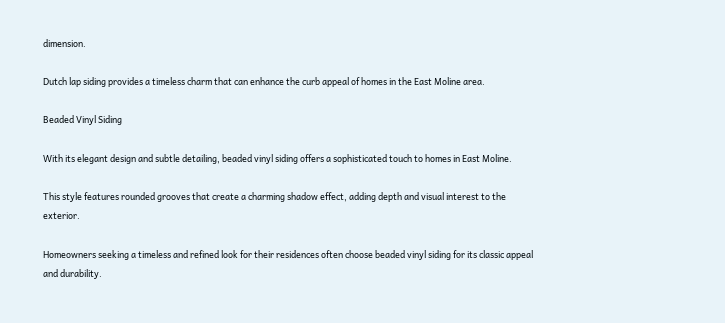dimension.

Dutch lap siding provides a timeless charm that can enhance the curb appeal of homes in the East Moline area.

Beaded Vinyl Siding

With its elegant design and subtle detailing, beaded vinyl siding offers a sophisticated touch to homes in East Moline.

This style features rounded grooves that create a charming shadow effect, adding depth and visual interest to the exterior.

Homeowners seeking a timeless and refined look for their residences often choose beaded vinyl siding for its classic appeal and durability.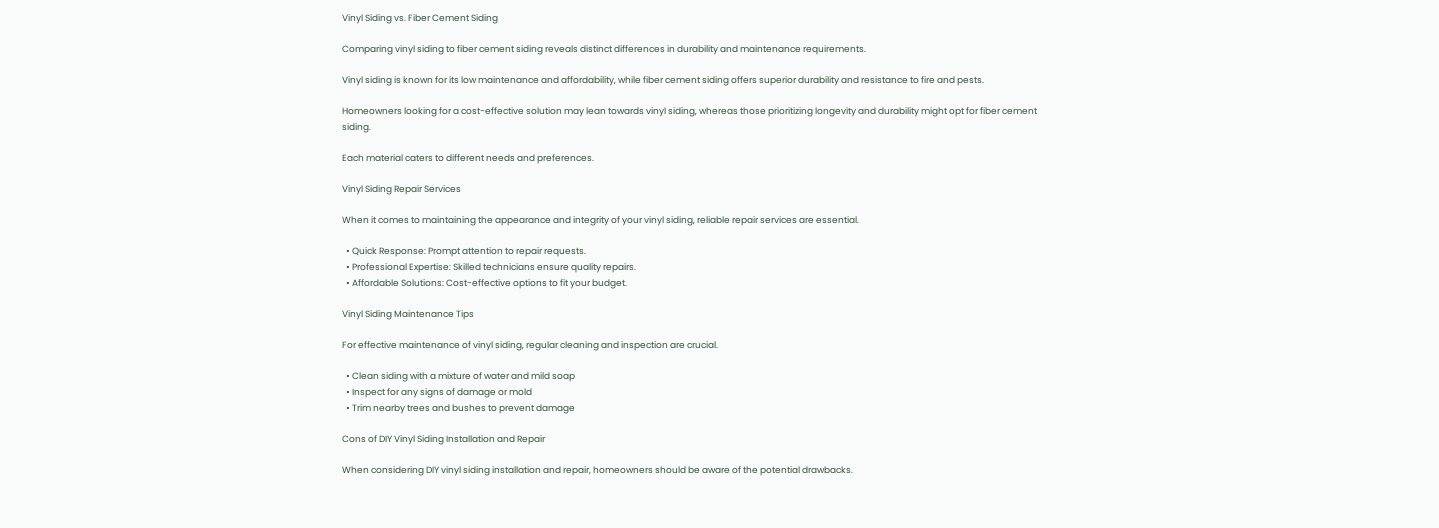Vinyl Siding vs. Fiber Cement Siding

Comparing vinyl siding to fiber cement siding reveals distinct differences in durability and maintenance requirements.

Vinyl siding is known for its low maintenance and affordability, while fiber cement siding offers superior durability and resistance to fire and pests.

Homeowners looking for a cost-effective solution may lean towards vinyl siding, whereas those prioritizing longevity and durability might opt for fiber cement siding.

Each material caters to different needs and preferences.

Vinyl Siding Repair Services

When it comes to maintaining the appearance and integrity of your vinyl siding, reliable repair services are essential.

  • Quick Response: Prompt attention to repair requests.
  • Professional Expertise: Skilled technicians ensure quality repairs.
  • Affordable Solutions: Cost-effective options to fit your budget.

Vinyl Siding Maintenance Tips

For effective maintenance of vinyl siding, regular cleaning and inspection are crucial.

  • Clean siding with a mixture of water and mild soap
  • Inspect for any signs of damage or mold
  • Trim nearby trees and bushes to prevent damage

Cons of DIY Vinyl Siding Installation and Repair

When considering DIY vinyl siding installation and repair, homeowners should be aware of the potential drawbacks.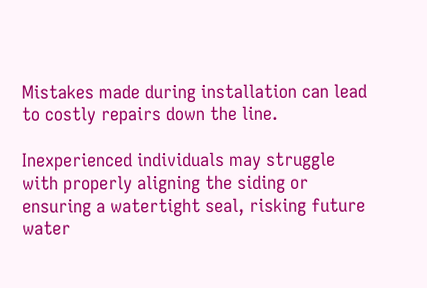Mistakes made during installation can lead to costly repairs down the line.

Inexperienced individuals may struggle with properly aligning the siding or ensuring a watertight seal, risking future water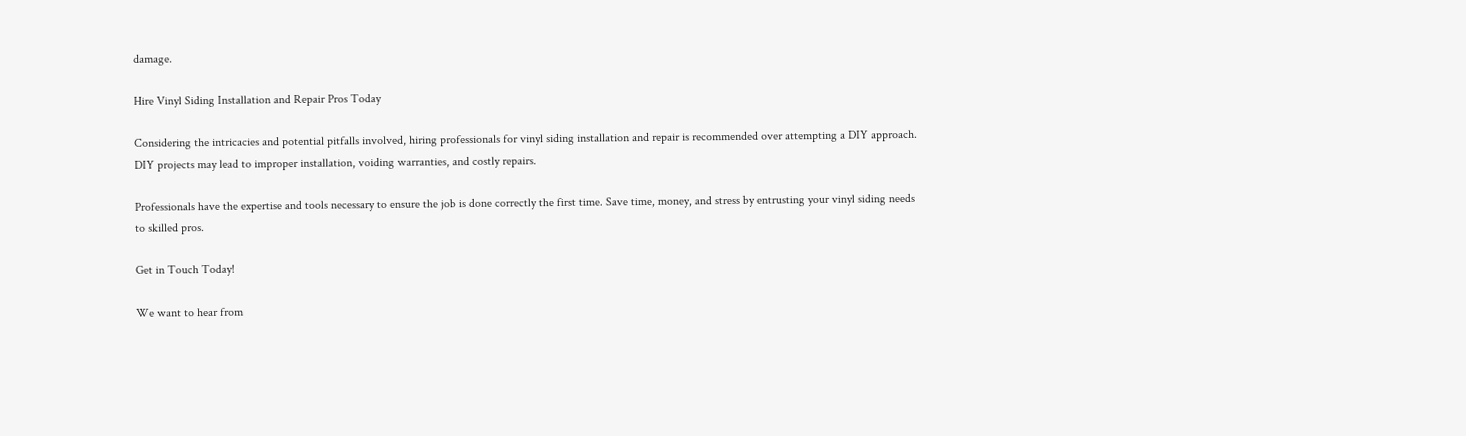damage.

Hire Vinyl Siding Installation and Repair Pros Today

Considering the intricacies and potential pitfalls involved, hiring professionals for vinyl siding installation and repair is recommended over attempting a DIY approach. DIY projects may lead to improper installation, voiding warranties, and costly repairs.

Professionals have the expertise and tools necessary to ensure the job is done correctly the first time. Save time, money, and stress by entrusting your vinyl siding needs to skilled pros.

Get in Touch Today!

We want to hear from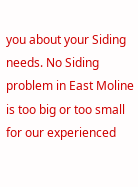you about your Siding needs. No Siding problem in East Moline is too big or too small for our experienced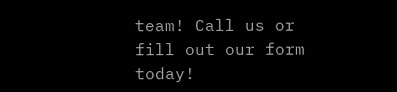team! Call us or fill out our form today!